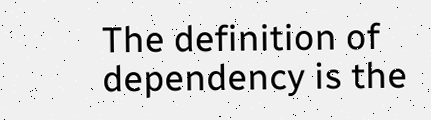The definition of dependency is the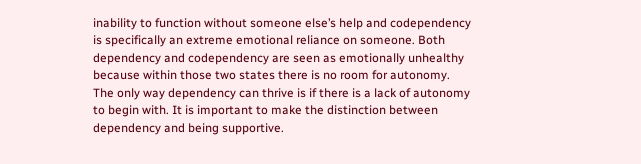inability to function without someone else’s help and codependency is specifically an extreme emotional reliance on someone. Both dependency and codependency are seen as emotionally unhealthy because within those two states there is no room for autonomy. The only way dependency can thrive is if there is a lack of autonomy to begin with. It is important to make the distinction between dependency and being supportive.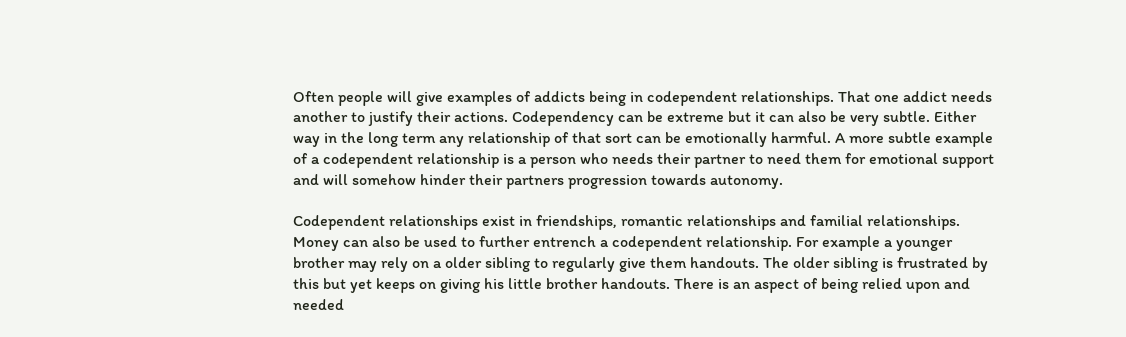Often people will give examples of addicts being in codependent relationships. That one addict needs another to justify their actions. Codependency can be extreme but it can also be very subtle. Either way in the long term any relationship of that sort can be emotionally harmful. A more subtle example of a codependent relationship is a person who needs their partner to need them for emotional support and will somehow hinder their partners progression towards autonomy.

Codependent relationships exist in friendships, romantic relationships and familial relationships. Money can also be used to further entrench a codependent relationship. For example a younger brother may rely on a older sibling to regularly give them handouts. The older sibling is frustrated by this but yet keeps on giving his little brother handouts. There is an aspect of being relied upon and needed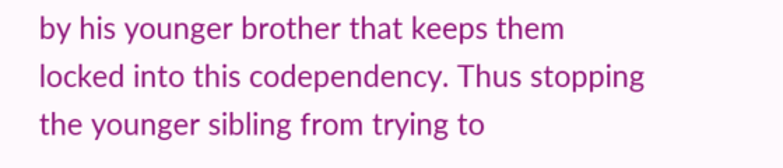by his younger brother that keeps them locked into this codependency. Thus stopping the younger sibling from trying to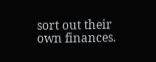sort out their own finances.